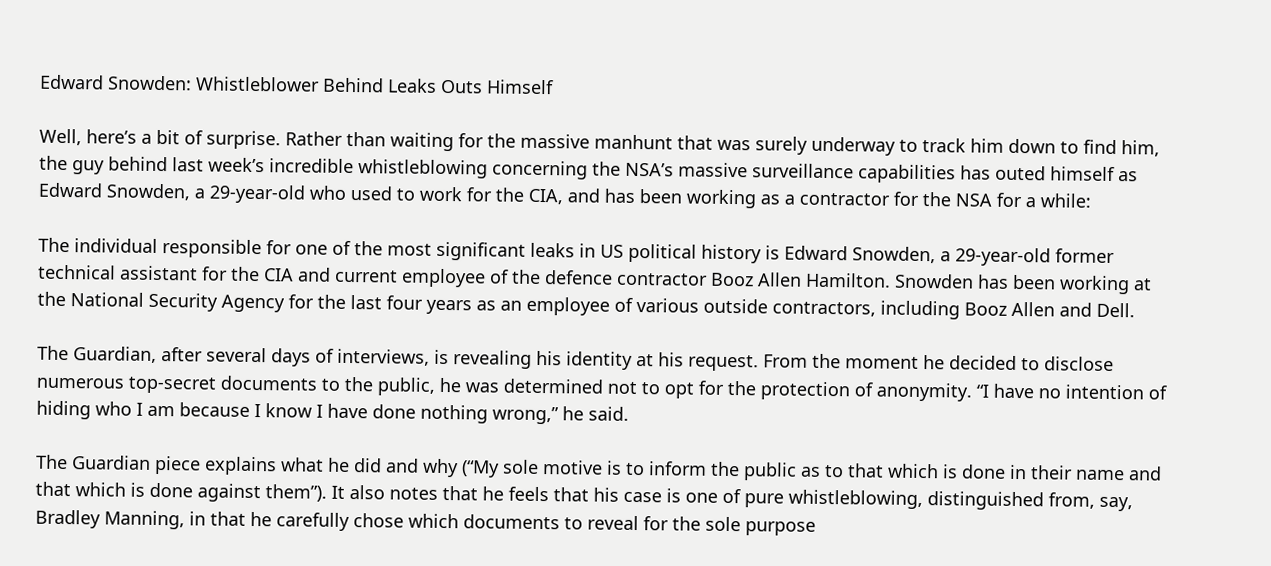Edward Snowden: Whistleblower Behind Leaks Outs Himself

Well, here’s a bit of surprise. Rather than waiting for the massive manhunt that was surely underway to track him down to find him, the guy behind last week’s incredible whistleblowing concerning the NSA’s massive surveillance capabilities has outed himself as Edward Snowden, a 29-year-old who used to work for the CIA, and has been working as a contractor for the NSA for a while:

The individual responsible for one of the most significant leaks in US political history is Edward Snowden, a 29-year-old former technical assistant for the CIA and current employee of the defence contractor Booz Allen Hamilton. Snowden has been working at the National Security Agency for the last four years as an employee of various outside contractors, including Booz Allen and Dell.

The Guardian, after several days of interviews, is revealing his identity at his request. From the moment he decided to disclose numerous top-secret documents to the public, he was determined not to opt for the protection of anonymity. “I have no intention of hiding who I am because I know I have done nothing wrong,” he said.

The Guardian piece explains what he did and why (“My sole motive is to inform the public as to that which is done in their name and that which is done against them”). It also notes that he feels that his case is one of pure whistleblowing, distinguished from, say, Bradley Manning, in that he carefully chose which documents to reveal for the sole purpose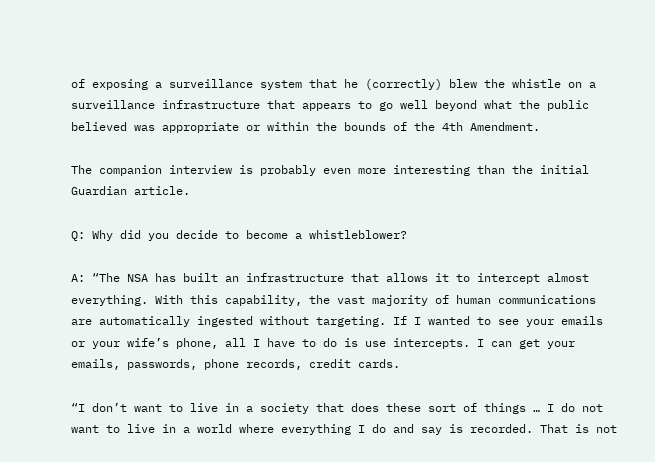of exposing a surveillance system that he (correctly) blew the whistle on a surveillance infrastructure that appears to go well beyond what the public believed was appropriate or within the bounds of the 4th Amendment.

The companion interview is probably even more interesting than the initial Guardian article.

Q: Why did you decide to become a whistleblower?

A: “The NSA has built an infrastructure that allows it to intercept almost everything. With this capability, the vast majority of human communications are automatically ingested without targeting. If I wanted to see your emails or your wife’s phone, all I have to do is use intercepts. I can get your emails, passwords, phone records, credit cards.

“I don’t want to live in a society that does these sort of things … I do not want to live in a world where everything I do and say is recorded. That is not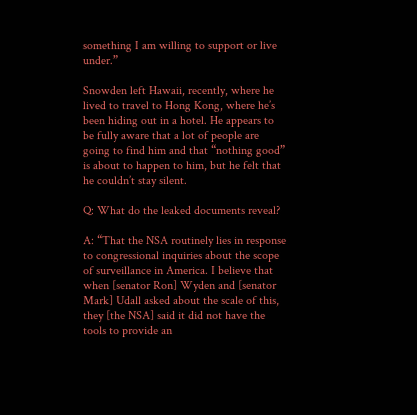something I am willing to support or live under.”

Snowden left Hawaii, recently, where he lived to travel to Hong Kong, where he’s been hiding out in a hotel. He appears to be fully aware that a lot of people are going to find him and that “nothing good” is about to happen to him, but he felt that he couldn’t stay silent.

Q: What do the leaked documents reveal?

A: “That the NSA routinely lies in response to congressional inquiries about the scope of surveillance in America. I believe that when [senator Ron] Wyden and [senator Mark] Udall asked about the scale of this, they [the NSA] said it did not have the tools to provide an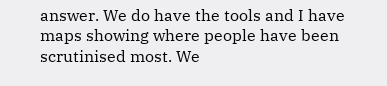answer. We do have the tools and I have maps showing where people have been scrutinised most. We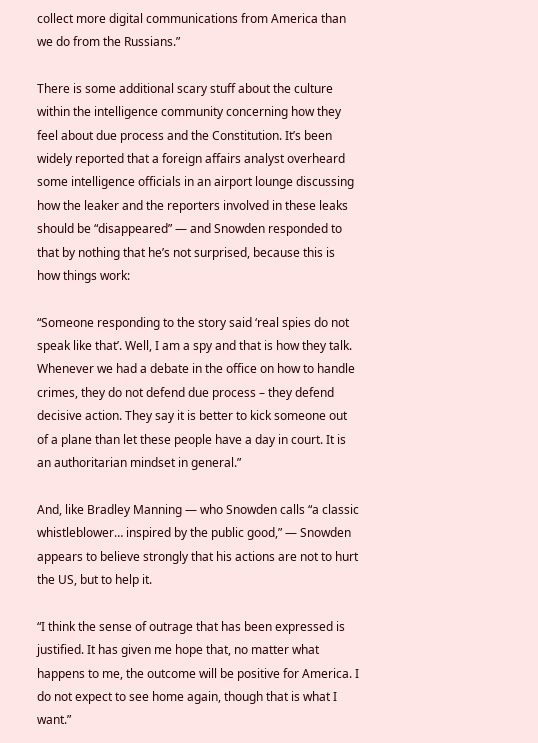collect more digital communications from America than we do from the Russians.”

There is some additional scary stuff about the culture within the intelligence community concerning how they feel about due process and the Constitution. It’s been widely reported that a foreign affairs analyst overheard some intelligence officials in an airport lounge discussing how the leaker and the reporters involved in these leaks should be “disappeared” — and Snowden responded to that by nothing that he’s not surprised, because this is how things work:

“Someone responding to the story said ‘real spies do not speak like that’. Well, I am a spy and that is how they talk. Whenever we had a debate in the office on how to handle crimes, they do not defend due process – they defend decisive action. They say it is better to kick someone out of a plane than let these people have a day in court. It is an authoritarian mindset in general.”

And, like Bradley Manning — who Snowden calls “a classic whistleblower… inspired by the public good,” — Snowden appears to believe strongly that his actions are not to hurt the US, but to help it.

“I think the sense of outrage that has been expressed is justified. It has given me hope that, no matter what happens to me, the outcome will be positive for America. I do not expect to see home again, though that is what I want.”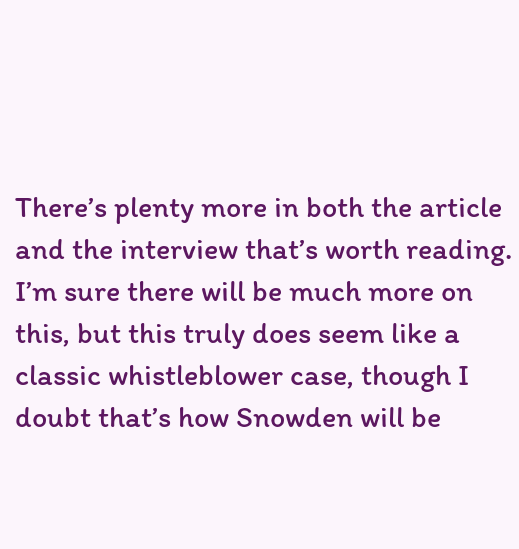There’s plenty more in both the article and the interview that’s worth reading. I’m sure there will be much more on this, but this truly does seem like a classic whistleblower case, though I doubt that’s how Snowden will be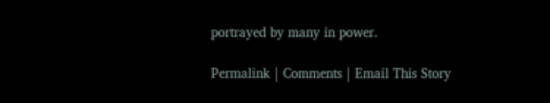portrayed by many in power.

Permalink | Comments | Email This Story